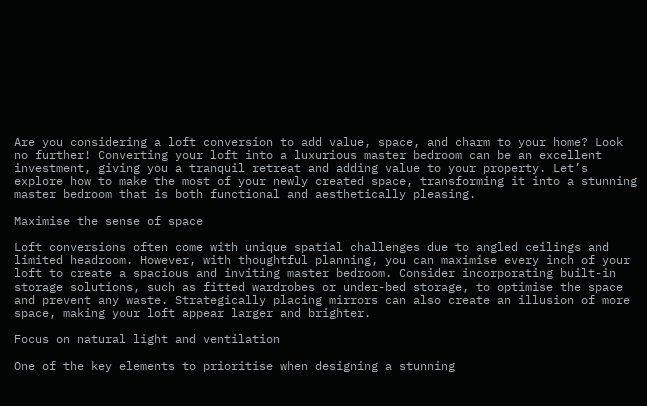Are you considering a loft conversion to add value, space, and charm to your home? Look no further! Converting your loft into a luxurious master bedroom can be an excellent investment, giving you a tranquil retreat and adding value to your property. Let’s explore how to make the most of your newly created space, transforming it into a stunning master bedroom that is both functional and aesthetically pleasing.

Maximise the sense of space

Loft conversions often come with unique spatial challenges due to angled ceilings and limited headroom. However, with thoughtful planning, you can maximise every inch of your loft to create a spacious and inviting master bedroom. Consider incorporating built-in storage solutions, such as fitted wardrobes or under-bed storage, to optimise the space and prevent any waste. Strategically placing mirrors can also create an illusion of more space, making your loft appear larger and brighter.

Focus on natural light and ventilation

One of the key elements to prioritise when designing a stunning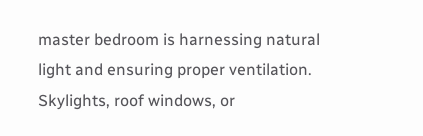master bedroom is harnessing natural light and ensuring proper ventilation. Skylights, roof windows, or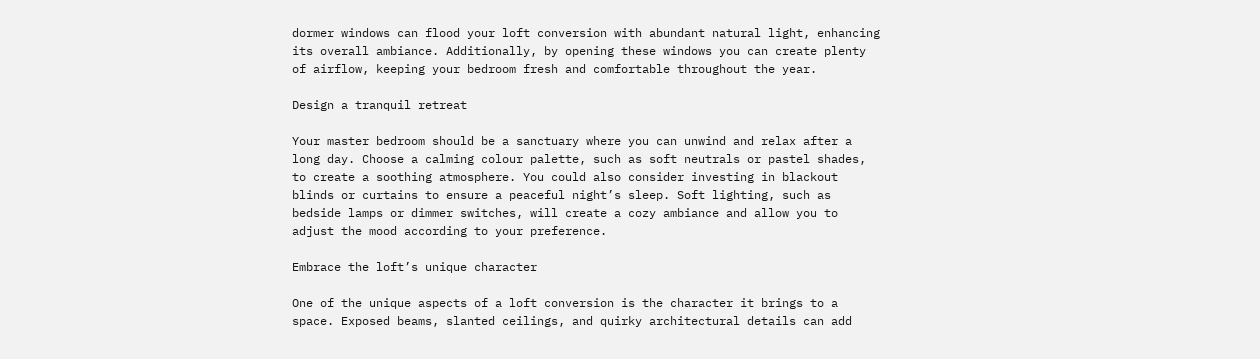dormer windows can flood your loft conversion with abundant natural light, enhancing its overall ambiance. Additionally, by opening these windows you can create plenty of airflow, keeping your bedroom fresh and comfortable throughout the year.

Design a tranquil retreat

Your master bedroom should be a sanctuary where you can unwind and relax after a long day. Choose a calming colour palette, such as soft neutrals or pastel shades, to create a soothing atmosphere. You could also consider investing in blackout blinds or curtains to ensure a peaceful night’s sleep. Soft lighting, such as bedside lamps or dimmer switches, will create a cozy ambiance and allow you to adjust the mood according to your preference.

Embrace the loft’s unique character

One of the unique aspects of a loft conversion is the character it brings to a space. Exposed beams, slanted ceilings, and quirky architectural details can add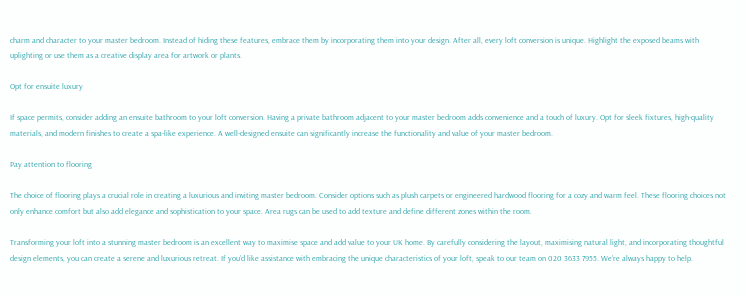charm and character to your master bedroom. Instead of hiding these features, embrace them by incorporating them into your design. After all, every loft conversion is unique. Highlight the exposed beams with uplighting or use them as a creative display area for artwork or plants.

Opt for ensuite luxury

If space permits, consider adding an ensuite bathroom to your loft conversion. Having a private bathroom adjacent to your master bedroom adds convenience and a touch of luxury. Opt for sleek fixtures, high-quality materials, and modern finishes to create a spa-like experience. A well-designed ensuite can significantly increase the functionality and value of your master bedroom.

Pay attention to flooring

The choice of flooring plays a crucial role in creating a luxurious and inviting master bedroom. Consider options such as plush carpets or engineered hardwood flooring for a cozy and warm feel. These flooring choices not only enhance comfort but also add elegance and sophistication to your space. Area rugs can be used to add texture and define different zones within the room.

Transforming your loft into a stunning master bedroom is an excellent way to maximise space and add value to your UK home. By carefully considering the layout, maximising natural light, and incorporating thoughtful design elements, you can create a serene and luxurious retreat. If you’d like assistance with embracing the unique characteristics of your loft, speak to our team on 020 3633 7955. We’re always happy to help.